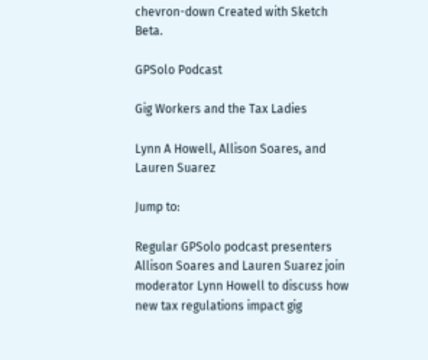chevron-down Created with Sketch Beta.

GPSolo Podcast

Gig Workers and the Tax Ladies

Lynn A Howell, Allison Soares, and Lauren Suarez

Jump to:

Regular GPSolo podcast presenters Allison Soares and Lauren Suarez join moderator Lynn Howell to discuss how new tax regulations impact gig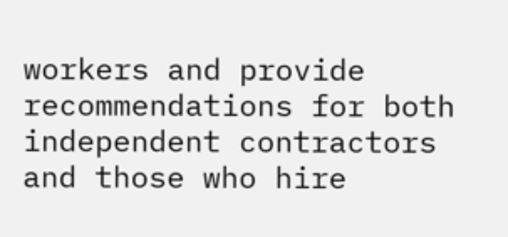workers and provide recommendations for both independent contractors and those who hire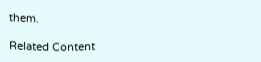them.

Related Content